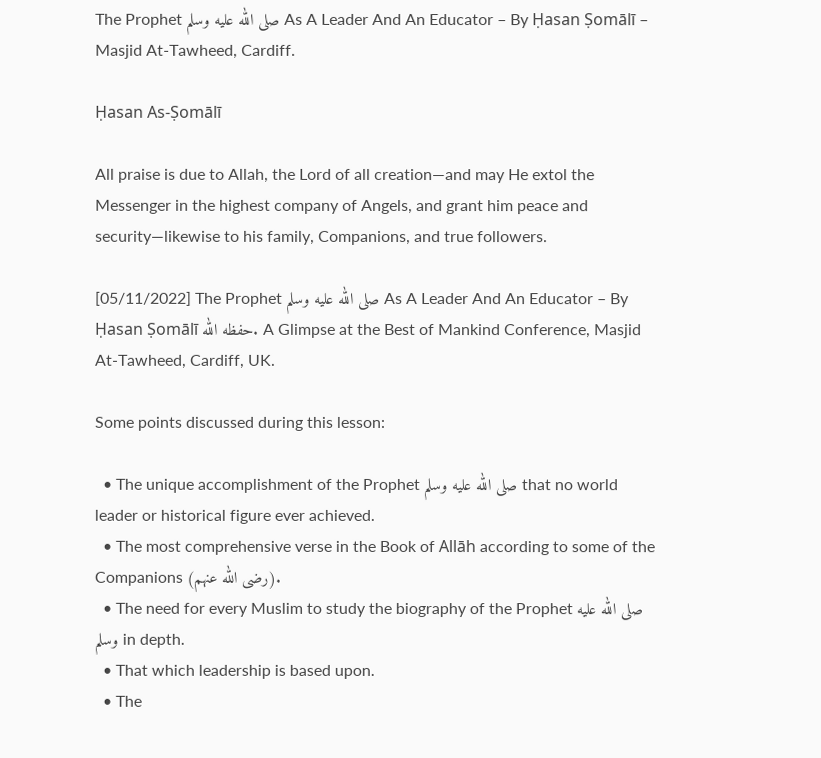The Prophet صلى الله عليه وسلم As A Leader And An Educator – By Ḥasan Ṣomālī – Masjid At-Tawheed, Cardiff.

Ḥasan As-Ṣomālī

All praise is due to Allah, the Lord of all creation—and may He extol the Messenger in the highest company of Angels, and grant him peace and security—likewise to his family, Companions, and true followers.

[05/11/2022] The Prophet صلى الله عليه وسلم As A Leader And An Educator – By Ḥasan Ṣomālī حفظه الله. A Glimpse at the Best of Mankind Conference, Masjid At-Tawheed, Cardiff, UK.

Some points discussed during this lesson:

  • The unique accomplishment of the Prophet صلى الله عليه وسلم that no world leader or historical figure ever achieved.
  • The most comprehensive verse in the Book of Allāh according to some of the Companions (رضى الله عنهم).
  • The need for every Muslim to study the biography of the Prophet صلى الله عليه وسلم in depth.
  • That which leadership is based upon.
  • The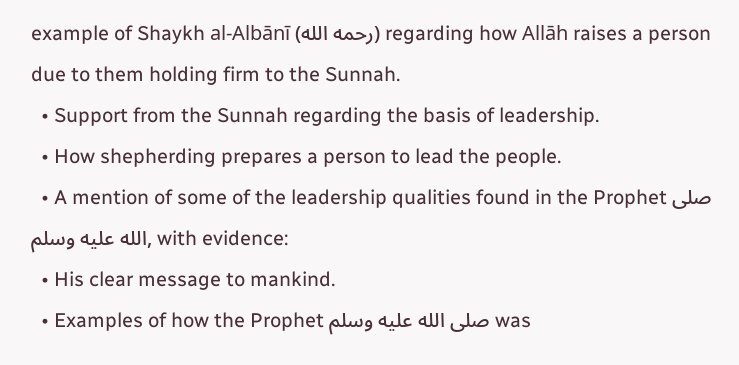example of Shaykh al-Albānī (رحمه الله) regarding how Allāh raises a person due to them holding firm to the Sunnah.
  • Support from the Sunnah regarding the basis of leadership.
  • How shepherding prepares a person to lead the people.
  • A mention of some of the leadership qualities found in the Prophet صلى الله عليه وسلم, with evidence:
  • His clear message to mankind.
  • Examples of how the Prophet صلى الله عليه وسلم was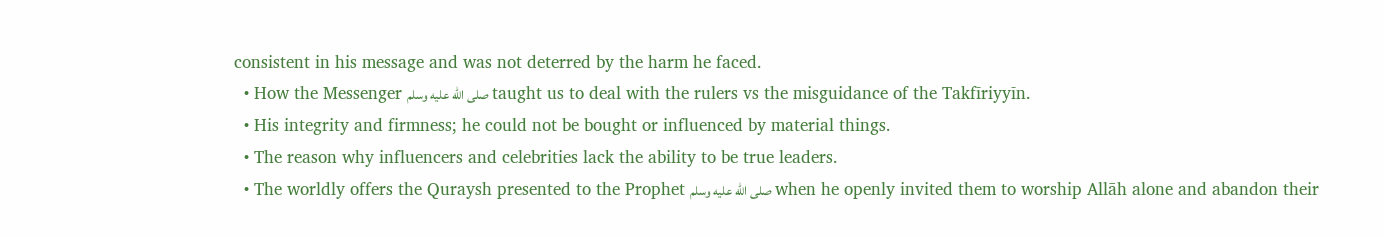consistent in his message and was not deterred by the harm he faced.
  • How the Messenger صلى الله عليه وسلم taught us to deal with the rulers vs the misguidance of the Takfīriyyīn.
  • His integrity and firmness; he could not be bought or influenced by material things.
  • The reason why influencers and celebrities lack the ability to be true leaders.
  • The worldly offers the Quraysh presented to the Prophet صلى الله عليه وسلم when he openly invited them to worship Allāh alone and abandon their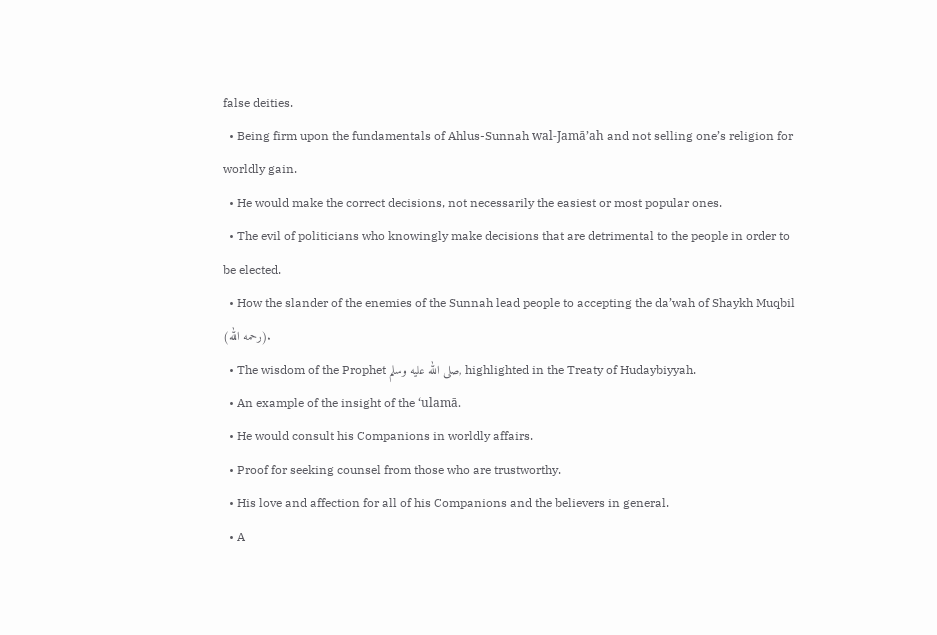false deities.
  • Being firm upon the fundamentals of Ahlus-Sunnah wal-Jamā’ah and not selling one’s religion for worldly gain.
  • He would make the correct decisions, not necessarily the easiest or most popular ones.
  • The evil of politicians who knowingly make decisions that are detrimental to the people in order to be elected.
  • How the slander of the enemies of the Sunnah lead people to accepting the da’wah of Shaykh Muqbil (رحمه الله).
  • The wisdom of the Prophet صلى الله عليه وسلم, highlighted in the Treaty of Hudaybiyyah.
  • An example of the insight of the ‘ulamā.
  • He would consult his Companions in worldly affairs.
  • Proof for seeking counsel from those who are trustworthy.
  • His love and affection for all of his Companions and the believers in general.
  • A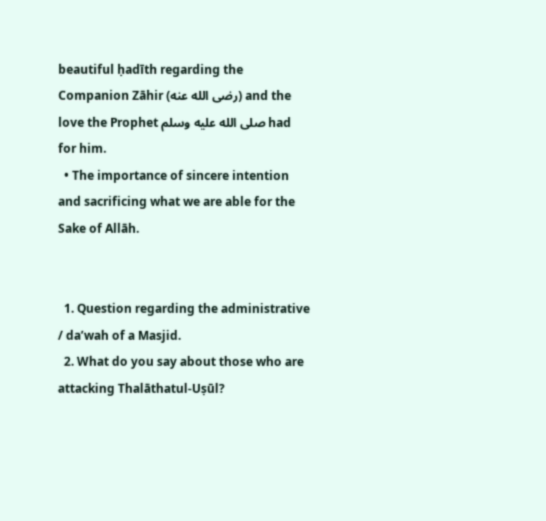beautiful ḥadīth regarding the Companion Zāhir (رضى الله عنه) and the love the Prophet صلى الله عليه وسلم had for him.
  • The importance of sincere intention and sacrificing what we are able for the Sake of Allāh.


  1. Question regarding the administrative / da’wah of a Masjid.
  2. What do you say about those who are attacking Thalāthatul-Uṣūl?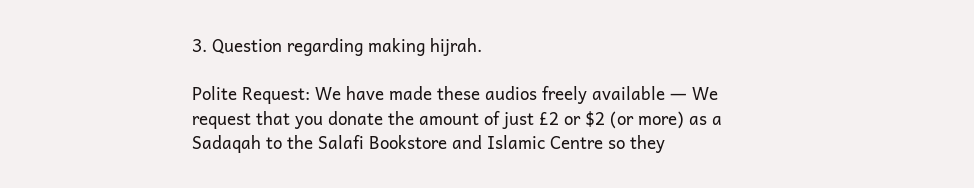3. Question regarding making hijrah.

Polite Request: We have made these audios freely available ― We request that you donate the amount of just £2 or $2 (or more) as a Sadaqah to the Salafi Bookstore and Islamic Centre so they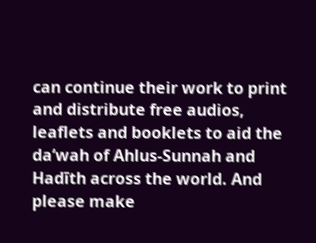can continue their work to print and distribute free audios, leaflets and booklets to aid the da’wah of Ahlus-Sunnah and Hadīth across the world. And please make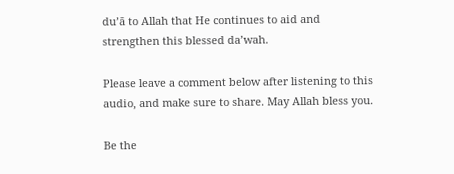du’ā to Allah that He continues to aid and strengthen this blessed da’wah.

Please leave a comment below after listening to this audio, and make sure to share. May Allah bless you.

Be the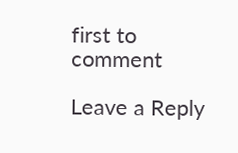first to comment

Leave a Reply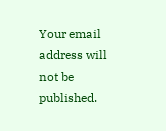Your email address will not be published.